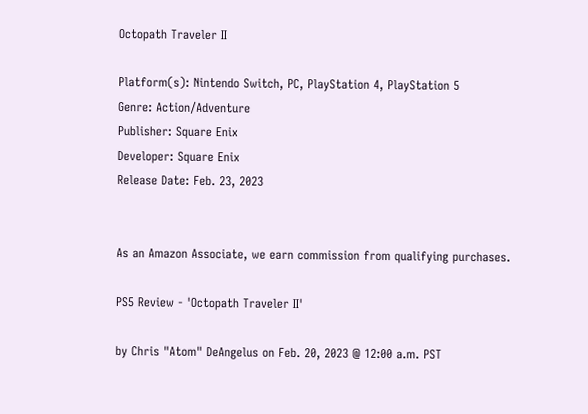Octopath Traveler II

Platform(s): Nintendo Switch, PC, PlayStation 4, PlayStation 5
Genre: Action/Adventure
Publisher: Square Enix
Developer: Square Enix
Release Date: Feb. 23, 2023


As an Amazon Associate, we earn commission from qualifying purchases.

PS5 Review - 'Octopath Traveler II'

by Chris "Atom" DeAngelus on Feb. 20, 2023 @ 12:00 a.m. PST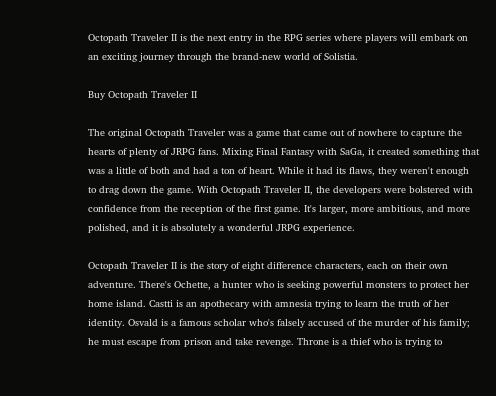Octopath Traveler II is the next entry in the RPG series where players will embark on an exciting journey through the brand-new world of Solistia.

Buy Octopath Traveler II

The original Octopath Traveler was a game that came out of nowhere to capture the hearts of plenty of JRPG fans. Mixing Final Fantasy with SaGa, it created something that was a little of both and had a ton of heart. While it had its flaws, they weren't enough to drag down the game. With Octopath Traveler II, the developers were bolstered with confidence from the reception of the first game. It's larger, more ambitious, and more polished, and it is absolutely a wonderful JRPG experience.

Octopath Traveler II is the story of eight difference characters, each on their own adventure. There's Ochette, a hunter who is seeking powerful monsters to protect her home island. Castti is an apothecary with amnesia trying to learn the truth of her identity. Osvald is a famous scholar who's falsely accused of the murder of his family; he must escape from prison and take revenge. Throne is a thief who is trying to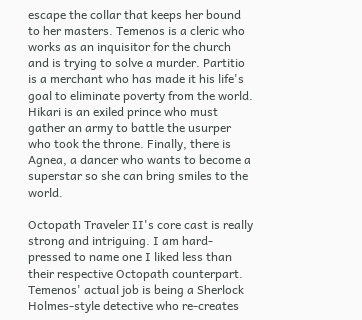escape the collar that keeps her bound to her masters. Temenos is a cleric who works as an inquisitor for the church and is trying to solve a murder. Partitio is a merchant who has made it his life's goal to eliminate poverty from the world. Hikari is an exiled prince who must gather an army to battle the usurper who took the throne. Finally, there is Agnea, a dancer who wants to become a superstar so she can bring smiles to the world.

Octopath Traveler II's core cast is really strong and intriguing. I am hard-pressed to name one I liked less than their respective Octopath counterpart. Temenos' actual job is being a Sherlock Holmes-style detective who re-creates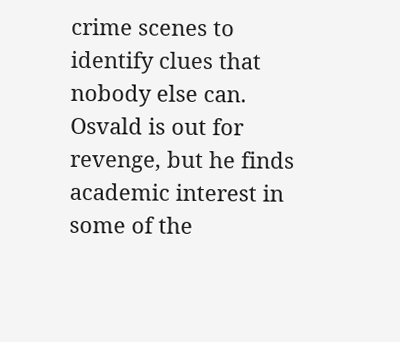crime scenes to identify clues that nobody else can. Osvald is out for revenge, but he finds academic interest in some of the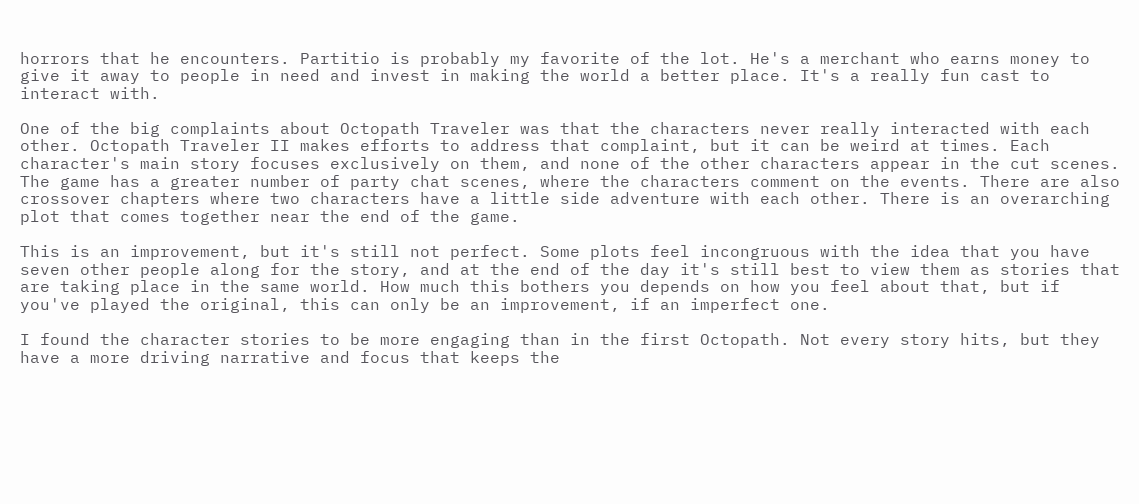horrors that he encounters. Partitio is probably my favorite of the lot. He's a merchant who earns money to give it away to people in need and invest in making the world a better place. It's a really fun cast to interact with.

One of the big complaints about Octopath Traveler was that the characters never really interacted with each other. Octopath Traveler II makes efforts to address that complaint, but it can be weird at times. Each character's main story focuses exclusively on them, and none of the other characters appear in the cut scenes. The game has a greater number of party chat scenes, where the characters comment on the events. There are also crossover chapters where two characters have a little side adventure with each other. There is an overarching plot that comes together near the end of the game.

This is an improvement, but it's still not perfect. Some plots feel incongruous with the idea that you have seven other people along for the story, and at the end of the day it's still best to view them as stories that are taking place in the same world. How much this bothers you depends on how you feel about that, but if you've played the original, this can only be an improvement, if an imperfect one.

I found the character stories to be more engaging than in the first Octopath. Not every story hits, but they have a more driving narrative and focus that keeps the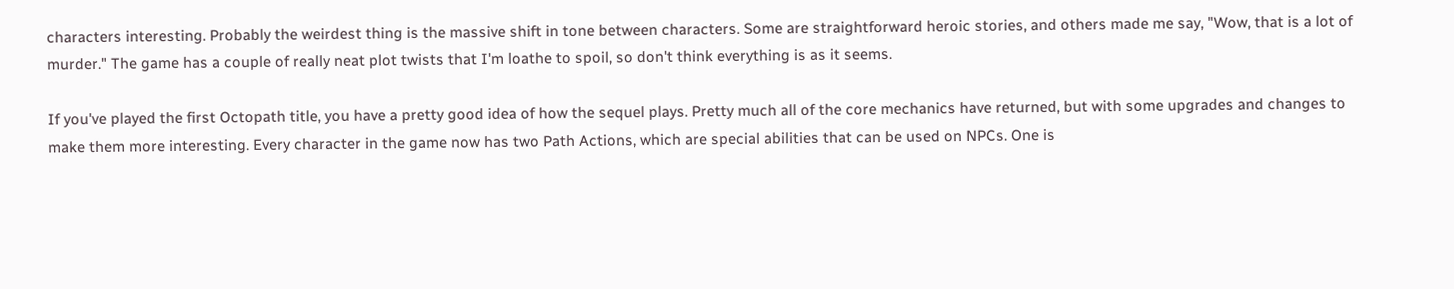characters interesting. Probably the weirdest thing is the massive shift in tone between characters. Some are straightforward heroic stories, and others made me say, "Wow, that is a lot of murder." The game has a couple of really neat plot twists that I'm loathe to spoil, so don't think everything is as it seems.

If you've played the first Octopath title, you have a pretty good idea of how the sequel plays. Pretty much all of the core mechanics have returned, but with some upgrades and changes to make them more interesting. Every character in the game now has two Path Actions, which are special abilities that can be used on NPCs. One is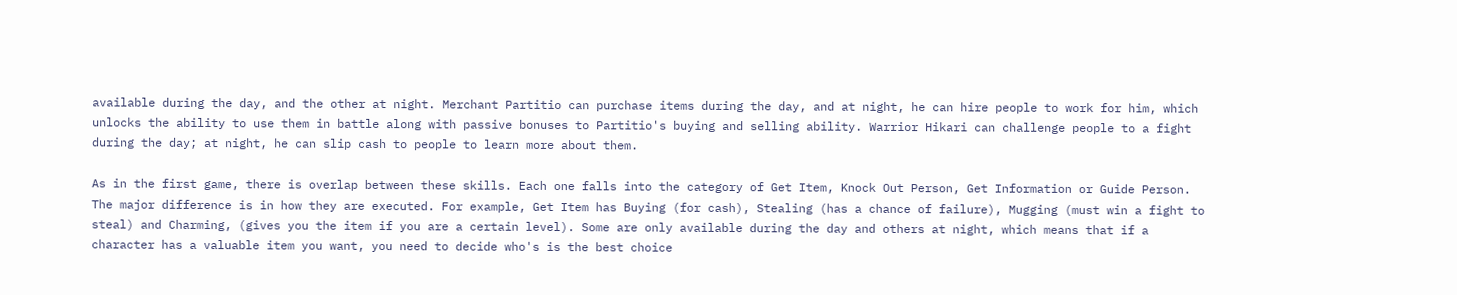available during the day, and the other at night. Merchant Partitio can purchase items during the day, and at night, he can hire people to work for him, which unlocks the ability to use them in battle along with passive bonuses to Partitio's buying and selling ability. Warrior Hikari can challenge people to a fight during the day; at night, he can slip cash to people to learn more about them.

As in the first game, there is overlap between these skills. Each one falls into the category of Get Item, Knock Out Person, Get Information or Guide Person. The major difference is in how they are executed. For example, Get Item has Buying (for cash), Stealing (has a chance of failure), Mugging (must win a fight to steal) and Charming, (gives you the item if you are a certain level). Some are only available during the day and others at night, which means that if a character has a valuable item you want, you need to decide who's is the best choice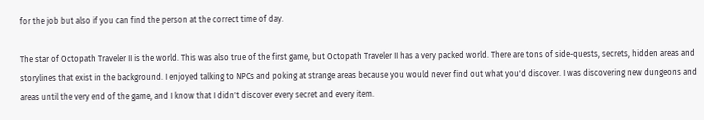for the job but also if you can find the person at the correct time of day.

The star of Octopath Traveler II is the world. This was also true of the first game, but Octopath Traveler II has a very packed world. There are tons of side-quests, secrets, hidden areas and storylines that exist in the background. I enjoyed talking to NPCs and poking at strange areas because you would never find out what you'd discover. I was discovering new dungeons and areas until the very end of the game, and I know that I didn't discover every secret and every item.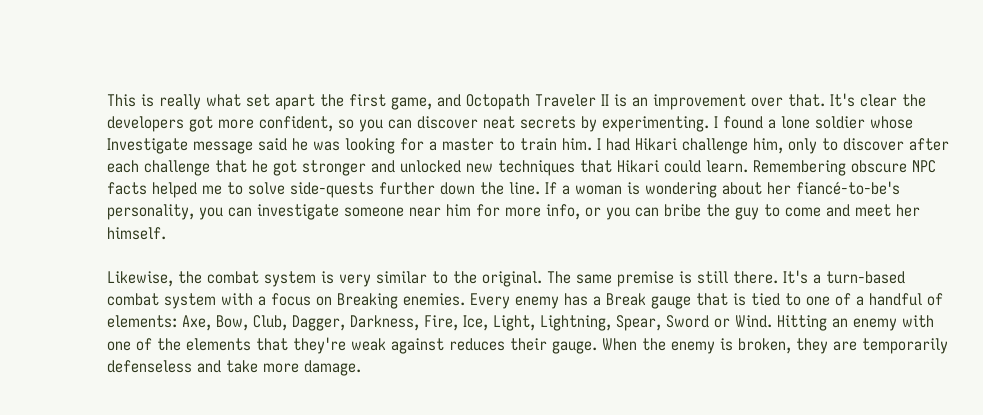This is really what set apart the first game, and Octopath Traveler II is an improvement over that. It's clear the developers got more confident, so you can discover neat secrets by experimenting. I found a lone soldier whose Investigate message said he was looking for a master to train him. I had Hikari challenge him, only to discover after each challenge that he got stronger and unlocked new techniques that Hikari could learn. Remembering obscure NPC facts helped me to solve side-quests further down the line. If a woman is wondering about her fiancé-to-be's personality, you can investigate someone near him for more info, or you can bribe the guy to come and meet her himself.

Likewise, the combat system is very similar to the original. The same premise is still there. It's a turn-based combat system with a focus on Breaking enemies. Every enemy has a Break gauge that is tied to one of a handful of elements: Axe, Bow, Club, Dagger, Darkness, Fire, Ice, Light, Lightning, Spear, Sword or Wind. Hitting an enemy with one of the elements that they're weak against reduces their gauge. When the enemy is broken, they are temporarily defenseless and take more damage.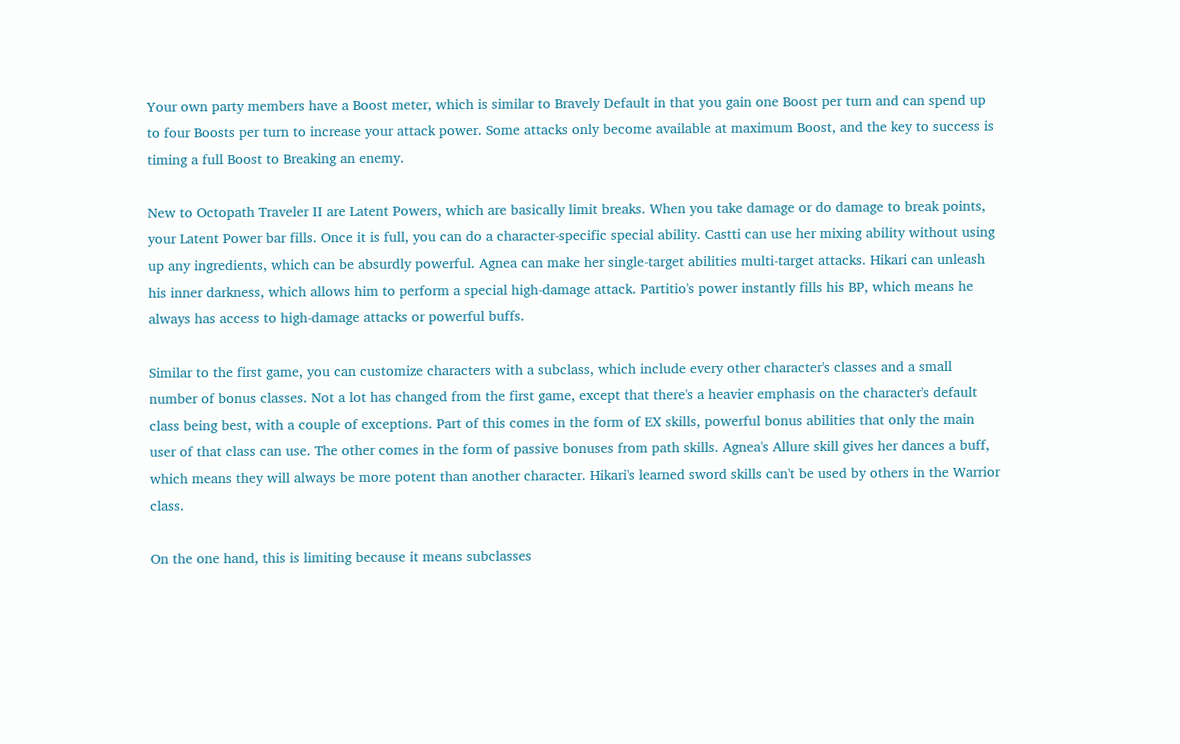Your own party members have a Boost meter, which is similar to Bravely Default in that you gain one Boost per turn and can spend up to four Boosts per turn to increase your attack power. Some attacks only become available at maximum Boost, and the key to success is timing a full Boost to Breaking an enemy.

New to Octopath Traveler II are Latent Powers, which are basically limit breaks. When you take damage or do damage to break points, your Latent Power bar fills. Once it is full, you can do a character-specific special ability. Castti can use her mixing ability without using up any ingredients, which can be absurdly powerful. Agnea can make her single-target abilities multi-target attacks. Hikari can unleash his inner darkness, which allows him to perform a special high-damage attack. Partitio's power instantly fills his BP, which means he always has access to high-damage attacks or powerful buffs.

Similar to the first game, you can customize characters with a subclass, which include every other character's classes and a small number of bonus classes. Not a lot has changed from the first game, except that there's a heavier emphasis on the character's default class being best, with a couple of exceptions. Part of this comes in the form of EX skills, powerful bonus abilities that only the main user of that class can use. The other comes in the form of passive bonuses from path skills. Agnea's Allure skill gives her dances a buff, which means they will always be more potent than another character. Hikari's learned sword skills can't be used by others in the Warrior class.

On the one hand, this is limiting because it means subclasses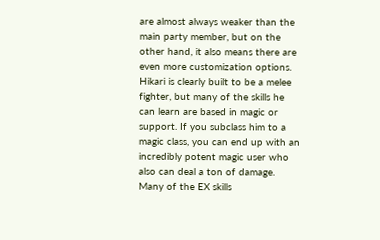are almost always weaker than the main party member, but on the other hand, it also means there are even more customization options. Hikari is clearly built to be a melee fighter, but many of the skills he can learn are based in magic or support. If you subclass him to a magic class, you can end up with an incredibly potent magic user who also can deal a ton of damage. Many of the EX skills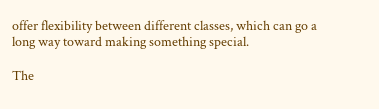offer flexibility between different classes, which can go a long way toward making something special.

The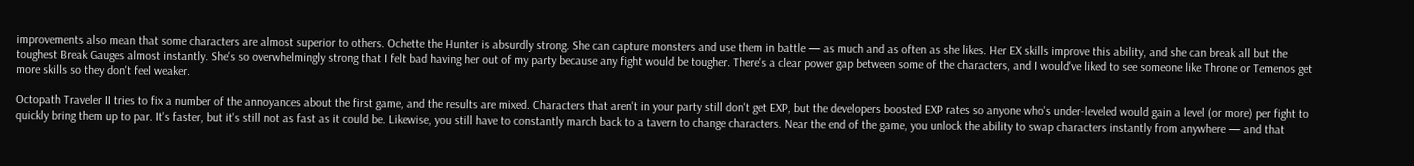improvements also mean that some characters are almost superior to others. Ochette the Hunter is absurdly strong. She can capture monsters and use them in battle — as much and as often as she likes. Her EX skills improve this ability, and she can break all but the toughest Break Gauges almost instantly. She's so overwhelmingly strong that I felt bad having her out of my party because any fight would be tougher. There's a clear power gap between some of the characters, and I would've liked to see someone like Throne or Temenos get more skills so they don't feel weaker.

Octopath Traveler II tries to fix a number of the annoyances about the first game, and the results are mixed. Characters that aren't in your party still don't get EXP, but the developers boosted EXP rates so anyone who's under-leveled would gain a level (or more) per fight to quickly bring them up to par. It's faster, but it's still not as fast as it could be. Likewise, you still have to constantly march back to a tavern to change characters. Near the end of the game, you unlock the ability to swap characters instantly from anywhere — and that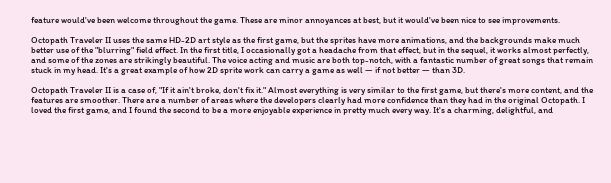feature would've been welcome throughout the game. These are minor annoyances at best, but it would've been nice to see improvements.

Octopath Traveler II uses the same HD-2D art style as the first game, but the sprites have more animations, and the backgrounds make much better use of the "blurring" field effect. In the first title, I occasionally got a headache from that effect, but in the sequel, it works almost perfectly, and some of the zones are strikingly beautiful. The voice acting and music are both top-notch, with a fantastic number of great songs that remain stuck in my head. It's a great example of how 2D sprite work can carry a game as well — if not better — than 3D.

Octopath Traveler II is a case of, "If it ain't broke, don't fix it." Almost everything is very similar to the first game, but there's more content, and the features are smoother. There are a number of areas where the developers clearly had more confidence than they had in the original Octopath. I loved the first game, and I found the second to be a more enjoyable experience in pretty much every way. It's a charming, delightful, and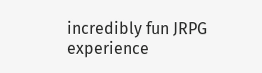incredibly fun JRPG experience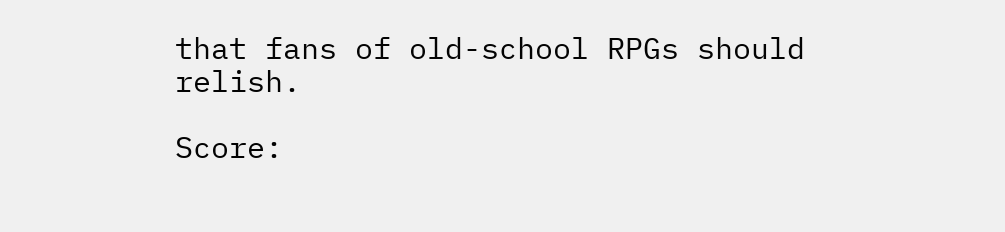that fans of old-school RPGs should relish.

Score: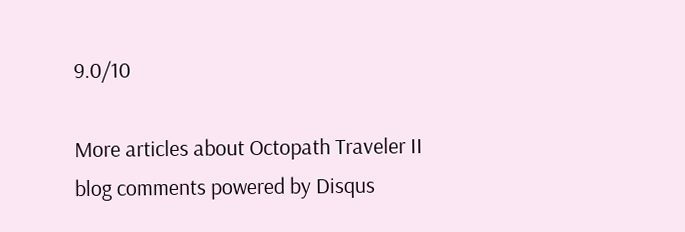9.0/10

More articles about Octopath Traveler II
blog comments powered by Disqus